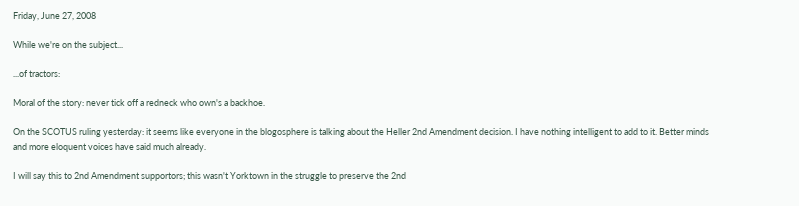Friday, June 27, 2008

While we're on the subject...

...of tractors:

Moral of the story: never tick off a redneck who own's a backhoe.

On the SCOTUS ruling yesterday: it seems like everyone in the blogosphere is talking about the Heller 2nd Amendment decision. I have nothing intelligent to add to it. Better minds and more eloquent voices have said much already.

I will say this to 2nd Amendment supportors; this wasn't Yorktown in the struggle to preserve the 2nd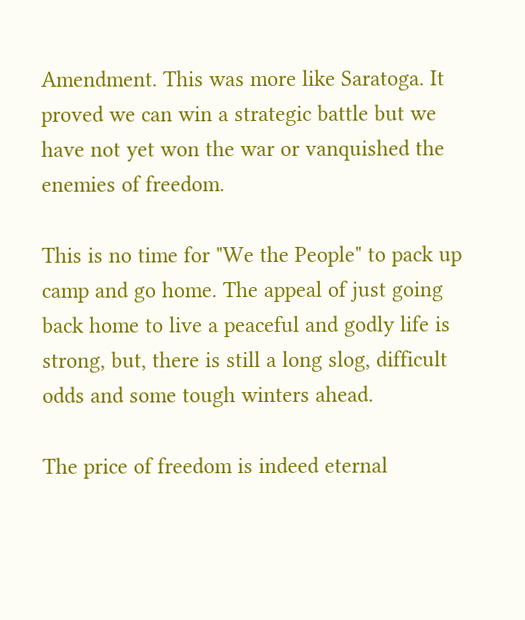Amendment. This was more like Saratoga. It proved we can win a strategic battle but we have not yet won the war or vanquished the enemies of freedom.

This is no time for "We the People" to pack up camp and go home. The appeal of just going back home to live a peaceful and godly life is strong, but, there is still a long slog, difficult odds and some tough winters ahead.

The price of freedom is indeed eternal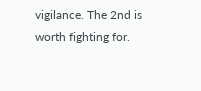vigilance. The 2nd is worth fighting for.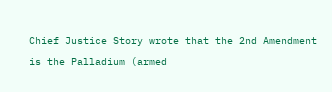Chief Justice Story wrote that the 2nd Amendment is the Palladium (armed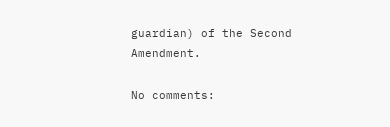guardian) of the Second Amendment.

No comments: